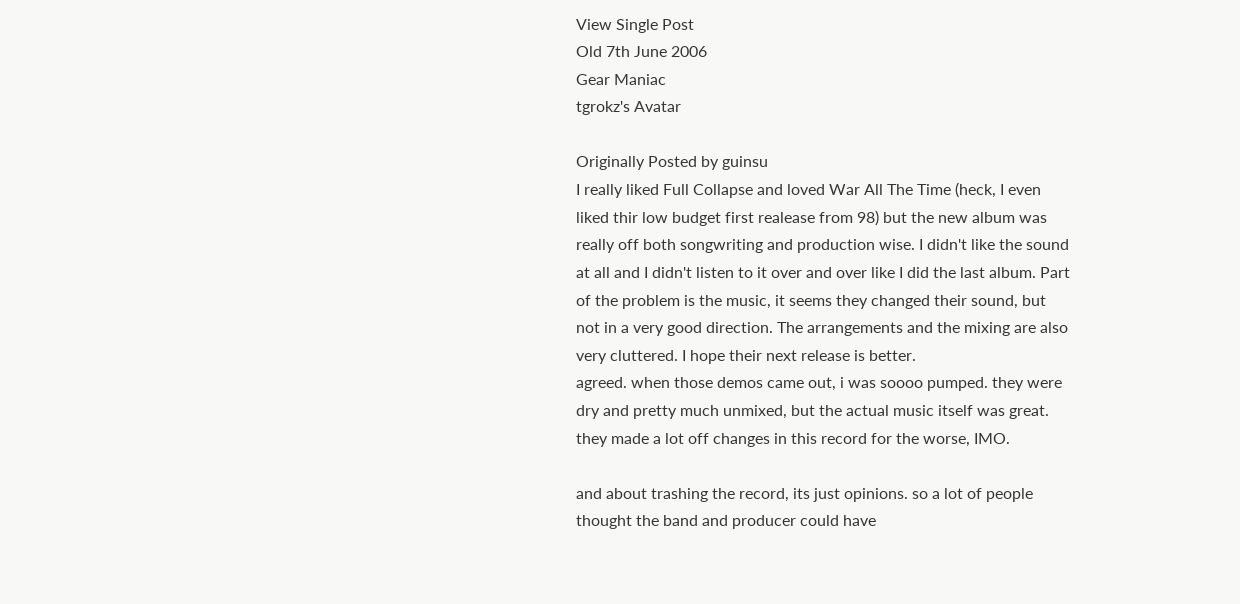View Single Post
Old 7th June 2006
Gear Maniac
tgrokz's Avatar

Originally Posted by guinsu
I really liked Full Collapse and loved War All The Time (heck, I even liked thir low budget first realease from 98) but the new album was really off both songwriting and production wise. I didn't like the sound at all and I didn't listen to it over and over like I did the last album. Part of the problem is the music, it seems they changed their sound, but not in a very good direction. The arrangements and the mixing are also very cluttered. I hope their next release is better.
agreed. when those demos came out, i was soooo pumped. they were dry and pretty much unmixed, but the actual music itself was great. they made a lot off changes in this record for the worse, IMO.

and about trashing the record, its just opinions. so a lot of people thought the band and producer could have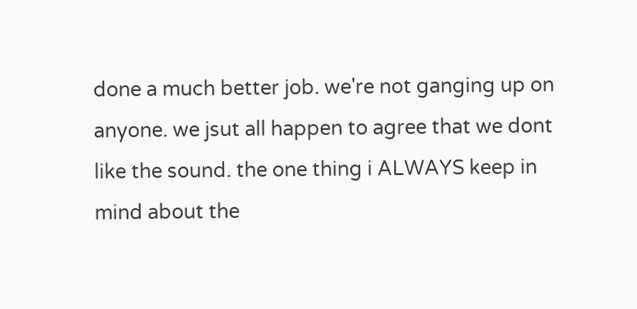done a much better job. we're not ganging up on anyone. we jsut all happen to agree that we dont like the sound. the one thing i ALWAYS keep in mind about the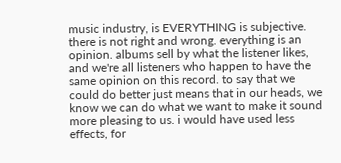music industry, is EVERYTHING is subjective. there is not right and wrong. everything is an opinion. albums sell by what the listener likes, and we're all listeners who happen to have the same opinion on this record. to say that we could do better just means that in our heads, we know we can do what we want to make it sound more pleasing to us. i would have used less effects, for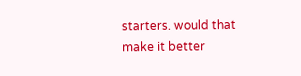starters. would that make it better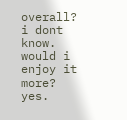overall? i dont know. would i enjoy it more? yes.